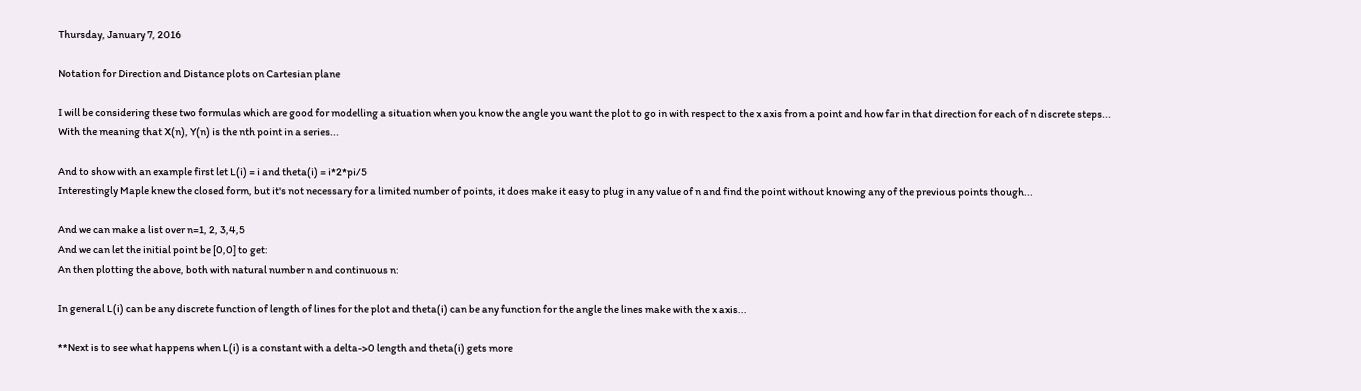Thursday, January 7, 2016

Notation for Direction and Distance plots on Cartesian plane

I will be considering these two formulas which are good for modelling a situation when you know the angle you want the plot to go in with respect to the x axis from a point and how far in that direction for each of n discrete steps...
With the meaning that X(n), Y(n) is the nth point in a series...

And to show with an example first let L(i) = i and theta(i) = i*2*pi/5
Interestingly Maple knew the closed form, but it's not necessary for a limited number of points, it does make it easy to plug in any value of n and find the point without knowing any of the previous points though...

And we can make a list over n=1, 2, 3,4,5
And we can let the initial point be [0,0] to get:
An then plotting the above, both with natural number n and continuous n:

In general L(i) can be any discrete function of length of lines for the plot and theta(i) can be any function for the angle the lines make with the x axis...

**Next is to see what happens when L(i) is a constant with a delta->0 length and theta(i) gets more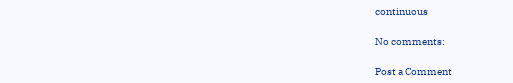continuous

No comments:

Post a Comment